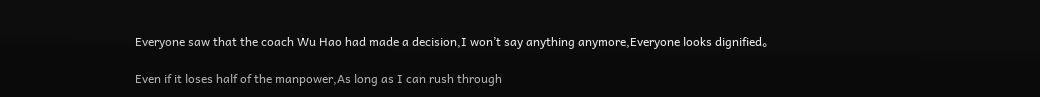Everyone saw that the coach Wu Hao had made a decision,I won’t say anything anymore,Everyone looks dignified。

Even if it loses half of the manpower,As long as I can rush through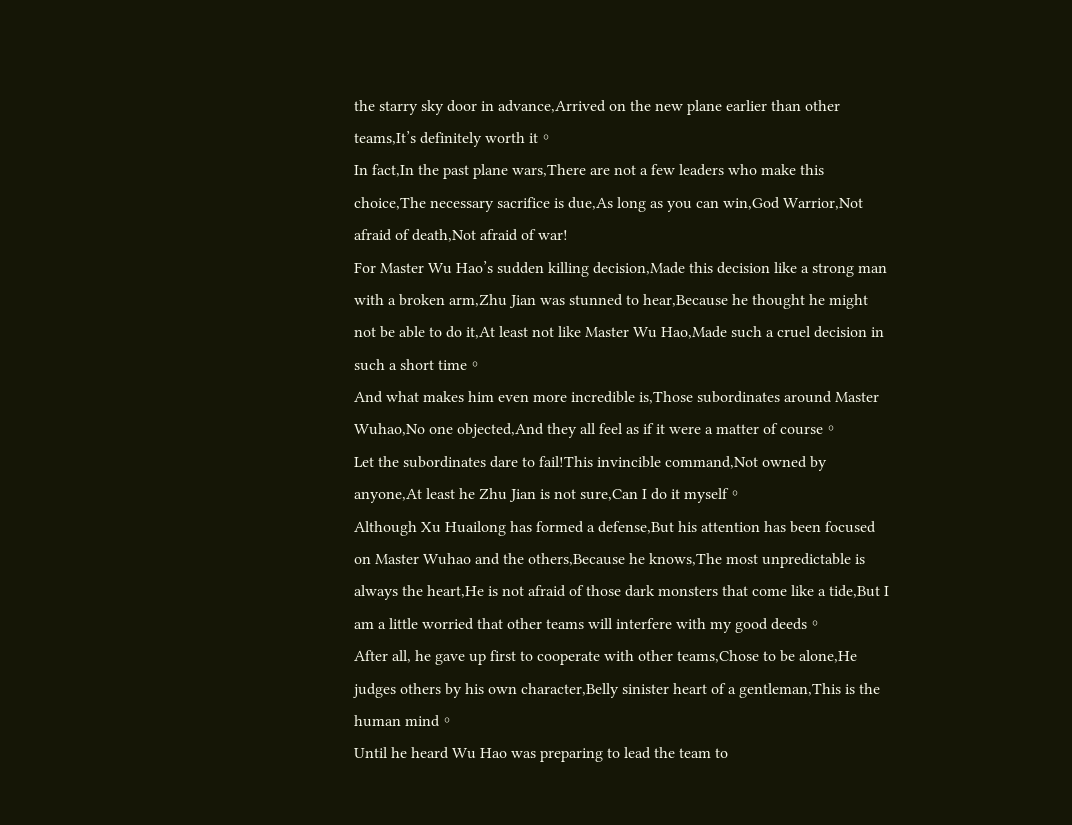the starry sky door in advance,Arrived on the new plane earlier than other teams,It’s definitely worth it。
In fact,In the past plane wars,There are not a few leaders who make this choice,The necessary sacrifice is due,As long as you can win,God Warrior,Not afraid of death,Not afraid of war!
For Master Wu Hao’s sudden killing decision,Made this decision like a strong man with a broken arm,Zhu Jian was stunned to hear,Because he thought he might not be able to do it,At least not like Master Wu Hao,Made such a cruel decision in such a short time。
And what makes him even more incredible is,Those subordinates around Master Wuhao,No one objected,And they all feel as if it were a matter of course。
Let the subordinates dare to fail!This invincible command,Not owned by anyone,At least he Zhu Jian is not sure,Can I do it myself。
Although Xu Huailong has formed a defense,But his attention has been focused on Master Wuhao and the others,Because he knows,The most unpredictable is always the heart,He is not afraid of those dark monsters that come like a tide,But I am a little worried that other teams will interfere with my good deeds。
After all, he gave up first to cooperate with other teams,Chose to be alone,He judges others by his own character,Belly sinister heart of a gentleman,This is the human mind。
Until he heard Wu Hao was preparing to lead the team to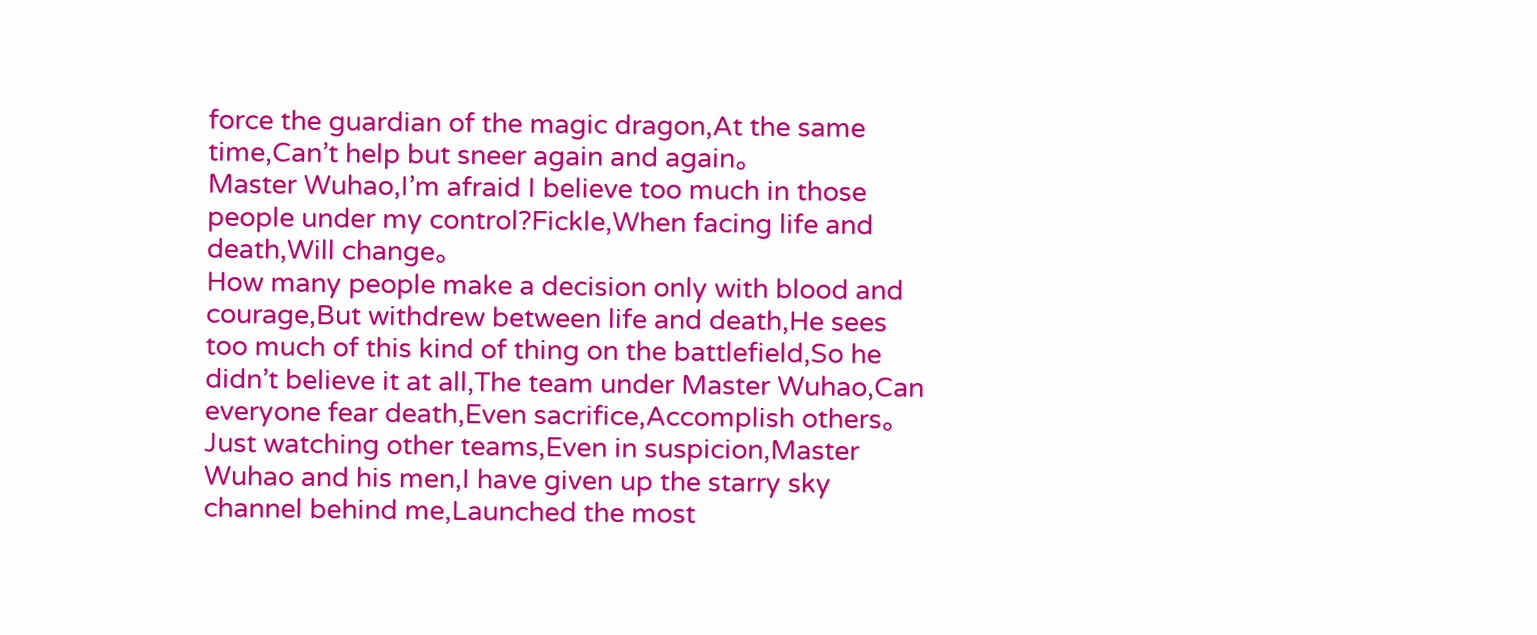force the guardian of the magic dragon,At the same time,Can’t help but sneer again and again。
Master Wuhao,I’m afraid I believe too much in those people under my control?Fickle,When facing life and death,Will change。
How many people make a decision only with blood and courage,But withdrew between life and death,He sees too much of this kind of thing on the battlefield,So he didn’t believe it at all,The team under Master Wuhao,Can everyone fear death,Even sacrifice,Accomplish others。
Just watching other teams,Even in suspicion,Master Wuhao and his men,I have given up the starry sky channel behind me,Launched the most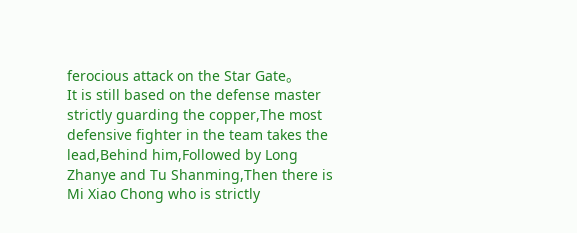ferocious attack on the Star Gate。
It is still based on the defense master strictly guarding the copper,The most defensive fighter in the team takes the lead,Behind him,Followed by Long Zhanye and Tu Shanming,Then there is Mi Xiao Chong who is strictly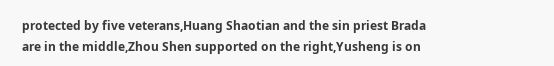protected by five veterans,Huang Shaotian and the sin priest Brada are in the middle,Zhou Shen supported on the right,Yusheng is on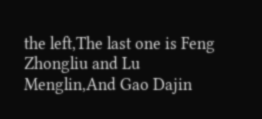the left,The last one is Feng Zhongliu and Lu Menglin,And Gao Dajin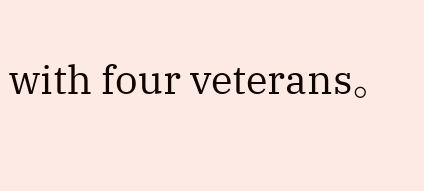with four veterans。